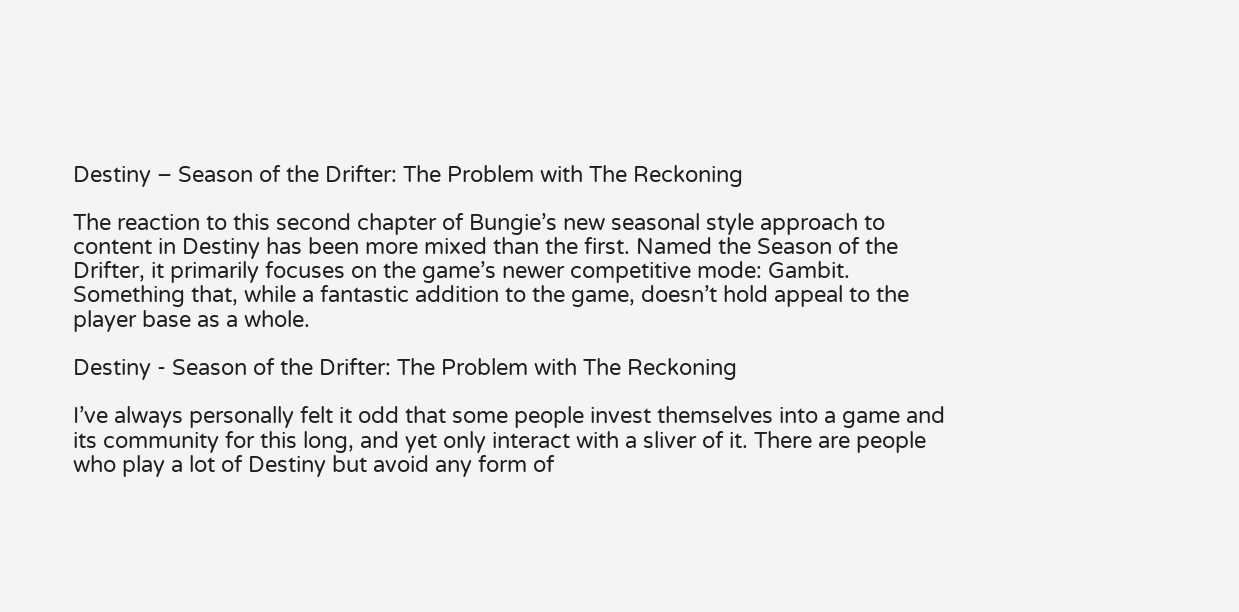Destiny – Season of the Drifter: The Problem with The Reckoning

The reaction to this second chapter of Bungie’s new seasonal style approach to content in Destiny has been more mixed than the first. Named the Season of the Drifter, it primarily focuses on the game’s newer competitive mode: Gambit. Something that, while a fantastic addition to the game, doesn’t hold appeal to the player base as a whole.

Destiny - Season of the Drifter: The Problem with The Reckoning

I’ve always personally felt it odd that some people invest themselves into a game and its community for this long, and yet only interact with a sliver of it. There are people who play a lot of Destiny but avoid any form of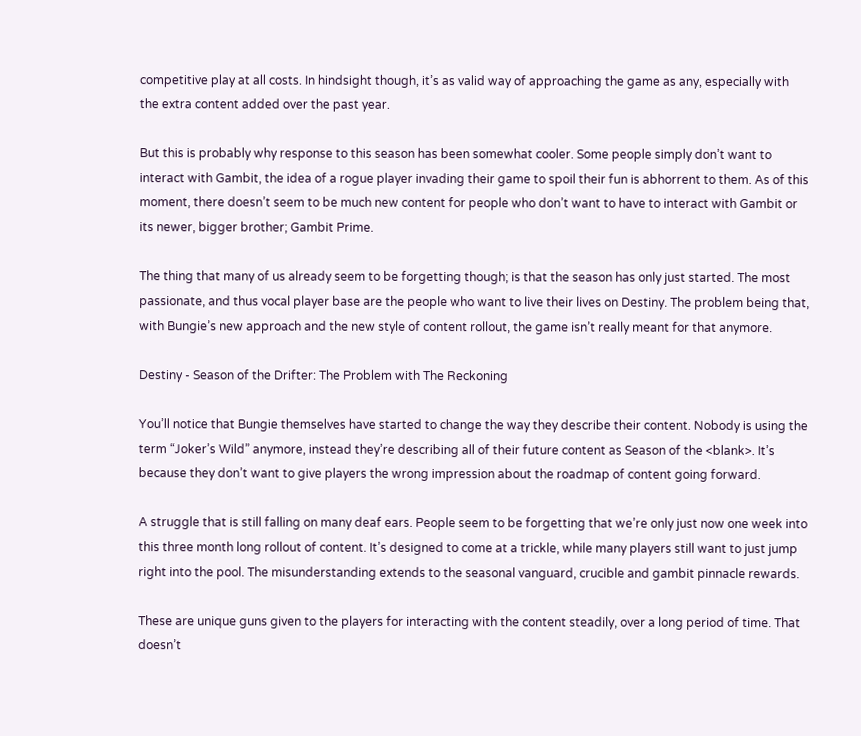competitive play at all costs. In hindsight though, it’s as valid way of approaching the game as any, especially with the extra content added over the past year.

But this is probably why response to this season has been somewhat cooler. Some people simply don’t want to interact with Gambit, the idea of a rogue player invading their game to spoil their fun is abhorrent to them. As of this moment, there doesn’t seem to be much new content for people who don’t want to have to interact with Gambit or its newer, bigger brother; Gambit Prime.

The thing that many of us already seem to be forgetting though; is that the season has only just started. The most passionate, and thus vocal player base are the people who want to live their lives on Destiny. The problem being that, with Bungie’s new approach and the new style of content rollout, the game isn’t really meant for that anymore.

Destiny - Season of the Drifter: The Problem with The Reckoning

You’ll notice that Bungie themselves have started to change the way they describe their content. Nobody is using the term “Joker’s Wild” anymore, instead they’re describing all of their future content as Season of the <blank>. It’s because they don’t want to give players the wrong impression about the roadmap of content going forward.

A struggle that is still falling on many deaf ears. People seem to be forgetting that we’re only just now one week into this three month long rollout of content. It’s designed to come at a trickle, while many players still want to just jump right into the pool. The misunderstanding extends to the seasonal vanguard, crucible and gambit pinnacle rewards.

These are unique guns given to the players for interacting with the content steadily, over a long period of time. That doesn’t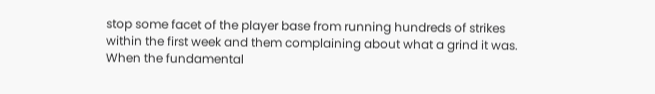stop some facet of the player base from running hundreds of strikes within the first week and them complaining about what a grind it was. When the fundamental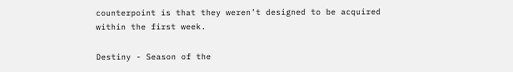counterpoint is that they weren’t designed to be acquired within the first week.

Destiny - Season of the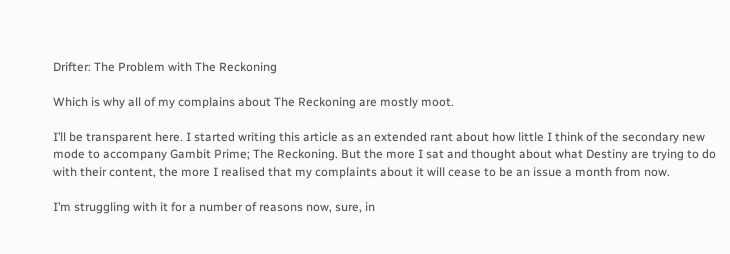Drifter: The Problem with The Reckoning

Which is why all of my complains about The Reckoning are mostly moot.

I’ll be transparent here. I started writing this article as an extended rant about how little I think of the secondary new mode to accompany Gambit Prime; The Reckoning. But the more I sat and thought about what Destiny are trying to do with their content, the more I realised that my complaints about it will cease to be an issue a month from now.

I’m struggling with it for a number of reasons now, sure, in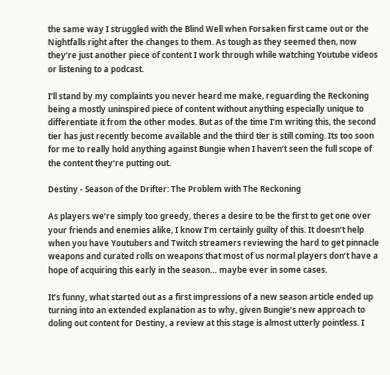the same way I struggled with the Blind Well when Forsaken first came out or the Nightfalls right after the changes to them. As tough as they seemed then, now they’re just another piece of content I work through while watching Youtube videos or listening to a podcast.

I’ll stand by my complaints you never heard me make, reguarding the Reckoning being a mostly uninspired piece of content without anything especially unique to differentiate it from the other modes. But as of the time I’m writing this, the second tier has just recently become available and the third tier is still coming. Its too soon for me to really hold anything against Bungie when I haven’t seen the full scope of the content they’re putting out.

Destiny - Season of the Drifter: The Problem with The Reckoning

As players we’re simply too greedy, theres a desire to be the first to get one over your friends and enemies alike, I know I’m certainly guilty of this. It doesn’t help when you have Youtubers and Twitch streamers reviewing the hard to get pinnacle weapons and curated rolls on weapons that most of us normal players don’t have a hope of acquiring this early in the season… maybe ever in some cases.

It’s funny, what started out as a first impressions of a new season article ended up turning into an extended explanation as to why, given Bungie’s new approach to doling out content for Destiny, a review at this stage is almost utterly pointless. I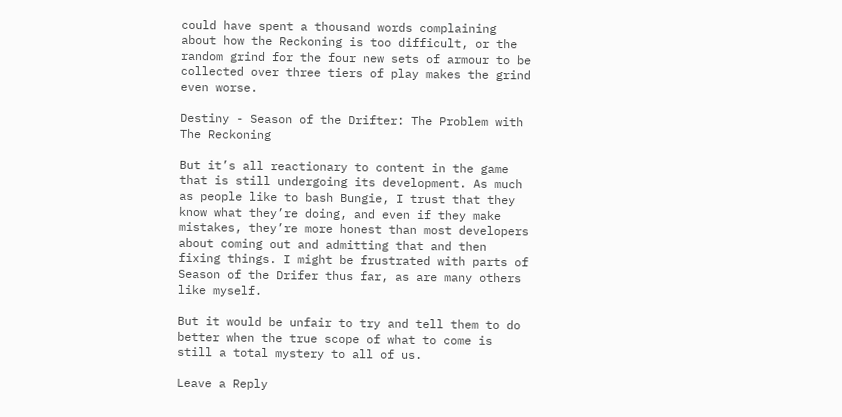could have spent a thousand words complaining about how the Reckoning is too difficult, or the random grind for the four new sets of armour to be collected over three tiers of play makes the grind even worse.

Destiny - Season of the Drifter: The Problem with The Reckoning

But it’s all reactionary to content in the game that is still undergoing its development. As much as people like to bash Bungie, I trust that they know what they’re doing, and even if they make mistakes, they’re more honest than most developers about coming out and admitting that and then fixing things. I might be frustrated with parts of Season of the Drifer thus far, as are many others like myself.

But it would be unfair to try and tell them to do better when the true scope of what to come is still a total mystery to all of us.

Leave a Reply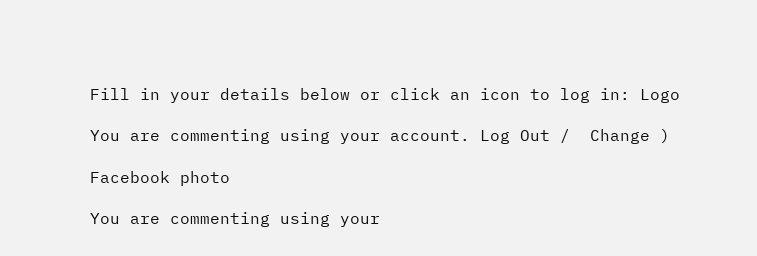Fill in your details below or click an icon to log in: Logo

You are commenting using your account. Log Out /  Change )

Facebook photo

You are commenting using your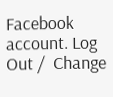Facebook account. Log Out /  Change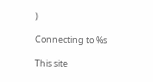)

Connecting to %s

This site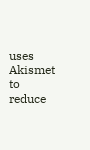uses Akismet to reduce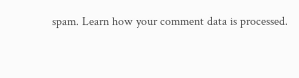spam. Learn how your comment data is processed.